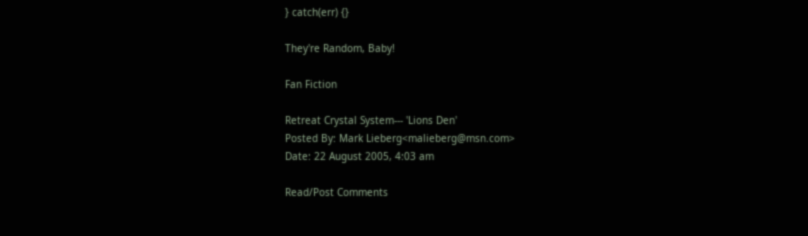} catch(err) {}

They're Random, Baby!

Fan Fiction

Retreat Crystal System--- 'Lions Den'
Posted By: Mark Lieberg<malieberg@msn.com>
Date: 22 August 2005, 4:03 am

Read/Post Comments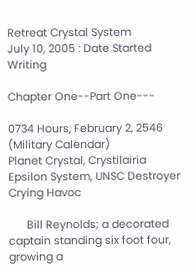Retreat Crystal System
July 10, 2005 : Date Started Writing

Chapter One--Part One---

0734 Hours, February 2, 2546 (Military Calendar)
Planet Crystal, Crystilairia Epsilon System, UNSC Destroyer Crying Havoc

      Bill Reynolds; a decorated captain standing six foot four, growing a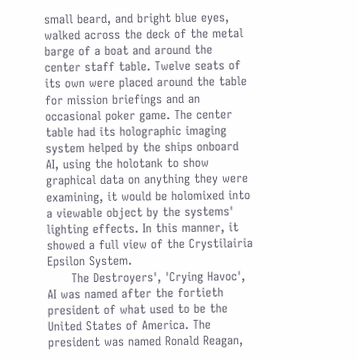small beard, and bright blue eyes, walked across the deck of the metal barge of a boat and around the center staff table. Twelve seats of its own were placed around the table for mission briefings and an occasional poker game. The center table had its holographic imaging system helped by the ships onboard AI, using the holotank to show graphical data on anything they were examining, it would be holomixed into a viewable object by the systems' lighting effects. In this manner, it showed a full view of the Crystilairia Epsilon System.
      The Destroyers', 'Crying Havoc', AI was named after the fortieth president of what used to be the United States of America. The president was named Ronald Reagan,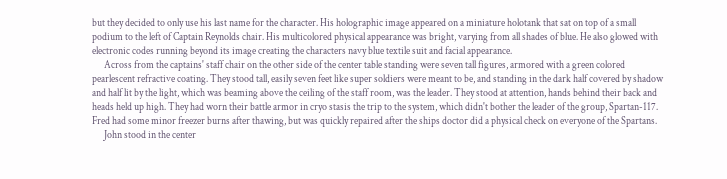but they decided to only use his last name for the character. His holographic image appeared on a miniature holotank that sat on top of a small podium to the left of Captain Reynolds chair. His multicolored physical appearance was bright, varying from all shades of blue. He also glowed with electronic codes running beyond its image creating the characters navy blue textile suit and facial appearance.
      Across from the captains' staff chair on the other side of the center table standing were seven tall figures, armored with a green colored pearlescent refractive coating. They stood tall, easily seven feet like super soldiers were meant to be, and standing in the dark half covered by shadow and half lit by the light, which was beaming above the ceiling of the staff room, was the leader. They stood at attention, hands behind their back and heads held up high. They had worn their battle armor in cryo stasis the trip to the system, which didn't bother the leader of the group, Spartan-117. Fred had some minor freezer burns after thawing, but was quickly repaired after the ships doctor did a physical check on everyone of the Spartans.
      John stood in the center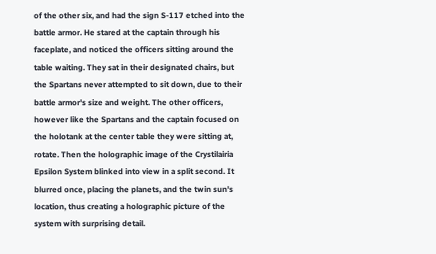of the other six, and had the sign S-117 etched into the battle armor. He stared at the captain through his faceplate, and noticed the officers sitting around the table waiting. They sat in their designated chairs, but the Spartans never attempted to sit down, due to their battle armor's size and weight. The other officers, however like the Spartans and the captain focused on the holotank at the center table they were sitting at, rotate. Then the holographic image of the Crystilairia Epsilon System blinked into view in a split second. It blurred once, placing the planets, and the twin sun's location, thus creating a holographic picture of the system with surprising detail.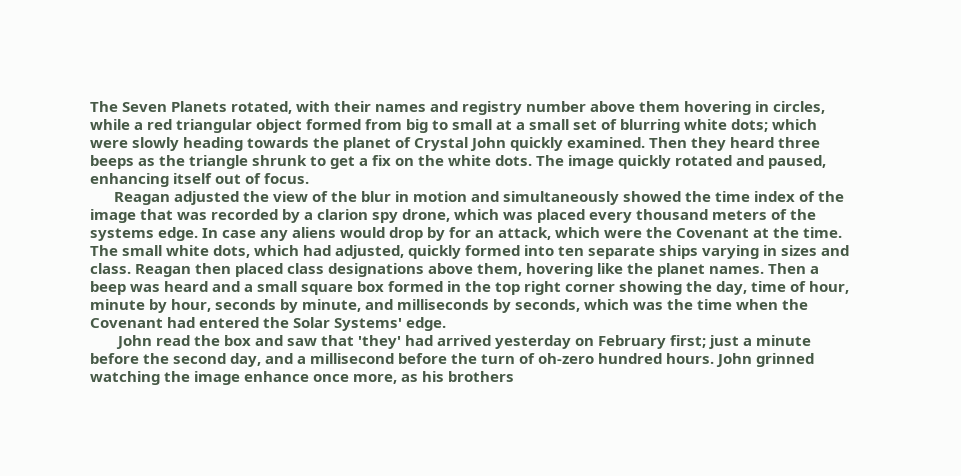The Seven Planets rotated, with their names and registry number above them hovering in circles, while a red triangular object formed from big to small at a small set of blurring white dots; which were slowly heading towards the planet of Crystal John quickly examined. Then they heard three beeps as the triangle shrunk to get a fix on the white dots. The image quickly rotated and paused, enhancing itself out of focus.
      Reagan adjusted the view of the blur in motion and simultaneously showed the time index of the image that was recorded by a clarion spy drone, which was placed every thousand meters of the systems edge. In case any aliens would drop by for an attack, which were the Covenant at the time. The small white dots, which had adjusted, quickly formed into ten separate ships varying in sizes and class. Reagan then placed class designations above them, hovering like the planet names. Then a beep was heard and a small square box formed in the top right corner showing the day, time of hour, minute by hour, seconds by minute, and milliseconds by seconds, which was the time when the Covenant had entered the Solar Systems' edge.
       John read the box and saw that 'they' had arrived yesterday on February first; just a minute before the second day, and a millisecond before the turn of oh-zero hundred hours. John grinned watching the image enhance once more, as his brothers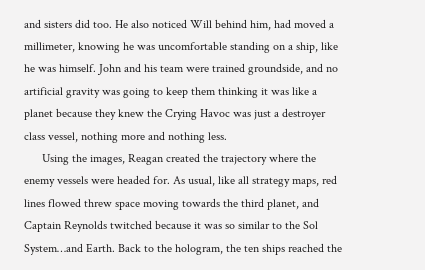and sisters did too. He also noticed Will behind him, had moved a millimeter, knowing he was uncomfortable standing on a ship, like he was himself. John and his team were trained groundside, and no artificial gravity was going to keep them thinking it was like a planet because they knew the Crying Havoc was just a destroyer class vessel, nothing more and nothing less.
      Using the images, Reagan created the trajectory where the enemy vessels were headed for. As usual, like all strategy maps, red lines flowed threw space moving towards the third planet, and Captain Reynolds twitched because it was so similar to the Sol System…and Earth. Back to the hologram, the ten ships reached the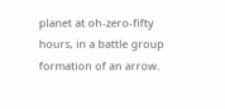planet at oh-zero-fifty hours, in a battle group formation of an arrow.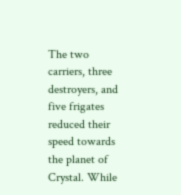The two carriers, three destroyers, and five frigates reduced their speed towards the planet of Crystal. While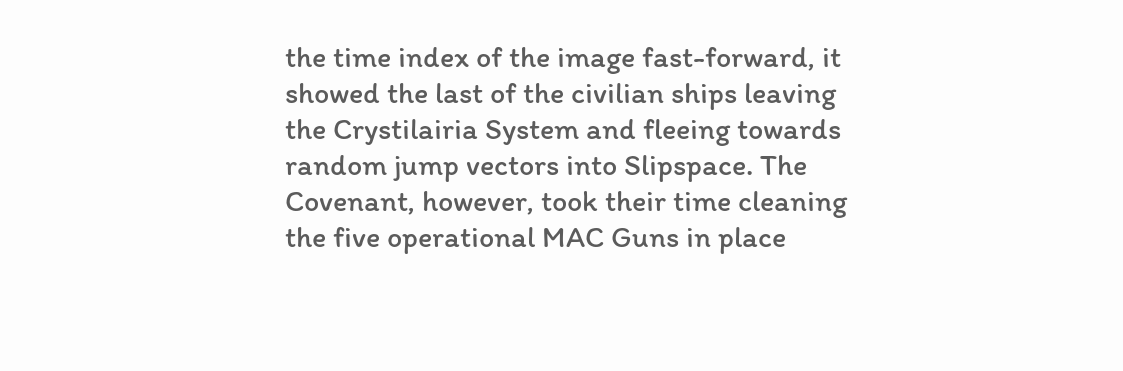the time index of the image fast-forward, it showed the last of the civilian ships leaving the Crystilairia System and fleeing towards random jump vectors into Slipspace. The Covenant, however, took their time cleaning the five operational MAC Guns in place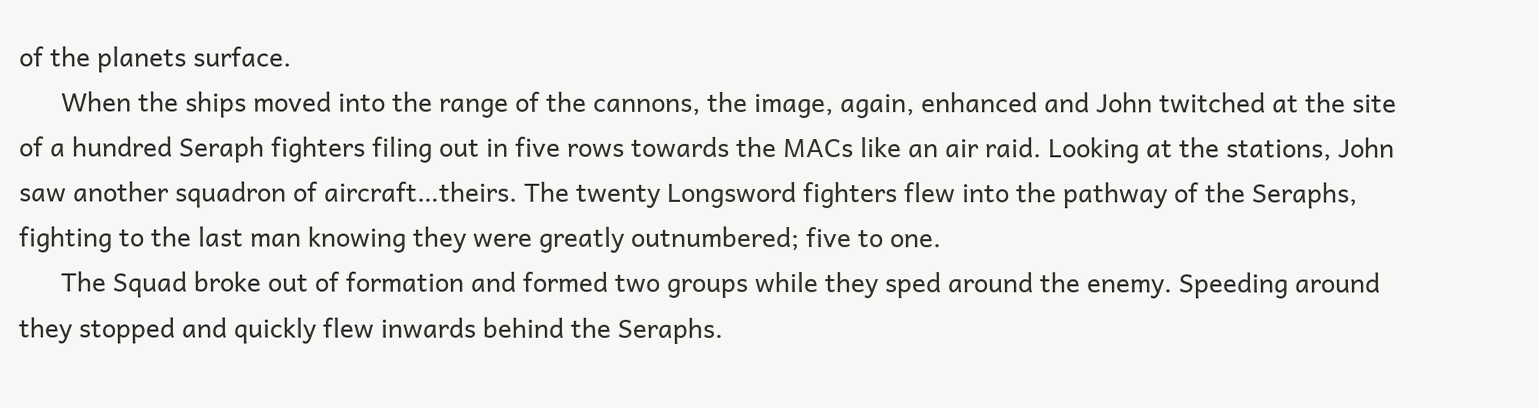of the planets surface.
      When the ships moved into the range of the cannons, the image, again, enhanced and John twitched at the site of a hundred Seraph fighters filing out in five rows towards the MACs like an air raid. Looking at the stations, John saw another squadron of aircraft…theirs. The twenty Longsword fighters flew into the pathway of the Seraphs, fighting to the last man knowing they were greatly outnumbered; five to one.
      The Squad broke out of formation and formed two groups while they sped around the enemy. Speeding around they stopped and quickly flew inwards behind the Seraphs.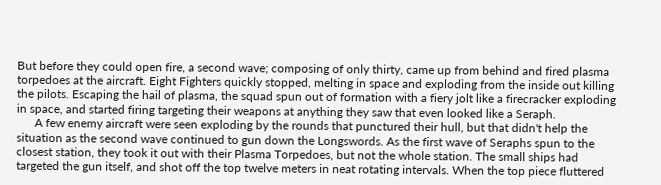But before they could open fire, a second wave; composing of only thirty, came up from behind and fired plasma torpedoes at the aircraft. Eight Fighters quickly stopped, melting in space and exploding from the inside out killing the pilots. Escaping the hail of plasma, the squad spun out of formation with a fiery jolt like a firecracker exploding in space, and started firing targeting their weapons at anything they saw that even looked like a Seraph.
      A few enemy aircraft were seen exploding by the rounds that punctured their hull, but that didn't help the situation as the second wave continued to gun down the Longswords. As the first wave of Seraphs spun to the closest station, they took it out with their Plasma Torpedoes, but not the whole station. The small ships had targeted the gun itself, and shot off the top twelve meters in neat rotating intervals. When the top piece fluttered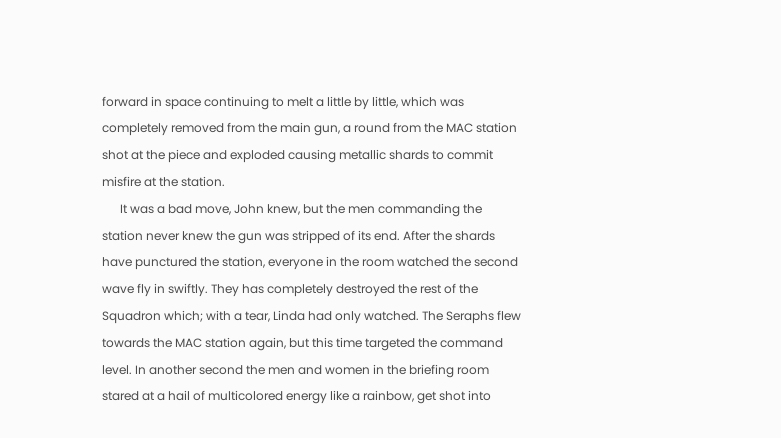forward in space continuing to melt a little by little, which was completely removed from the main gun, a round from the MAC station shot at the piece and exploded causing metallic shards to commit misfire at the station.
      It was a bad move, John knew, but the men commanding the station never knew the gun was stripped of its end. After the shards have punctured the station, everyone in the room watched the second wave fly in swiftly. They has completely destroyed the rest of the Squadron which; with a tear, Linda had only watched. The Seraphs flew towards the MAC station again, but this time targeted the command level. In another second the men and women in the briefing room stared at a hail of multicolored energy like a rainbow, get shot into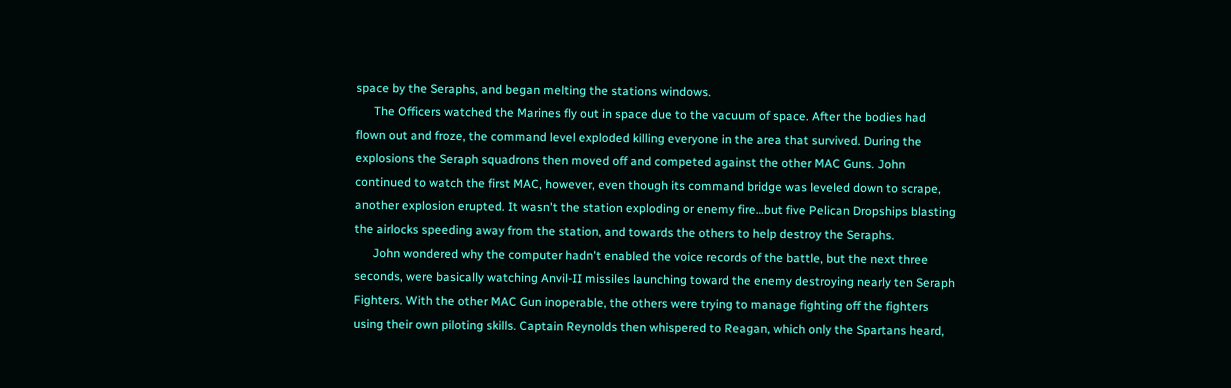space by the Seraphs, and began melting the stations windows.
      The Officers watched the Marines fly out in space due to the vacuum of space. After the bodies had flown out and froze, the command level exploded killing everyone in the area that survived. During the explosions the Seraph squadrons then moved off and competed against the other MAC Guns. John continued to watch the first MAC, however, even though its command bridge was leveled down to scrape, another explosion erupted. It wasn't the station exploding or enemy fire…but five Pelican Dropships blasting the airlocks speeding away from the station, and towards the others to help destroy the Seraphs.
      John wondered why the computer hadn't enabled the voice records of the battle, but the next three seconds, were basically watching Anvil-II missiles launching toward the enemy destroying nearly ten Seraph Fighters. With the other MAC Gun inoperable, the others were trying to manage fighting off the fighters using their own piloting skills. Captain Reynolds then whispered to Reagan, which only the Spartans heard,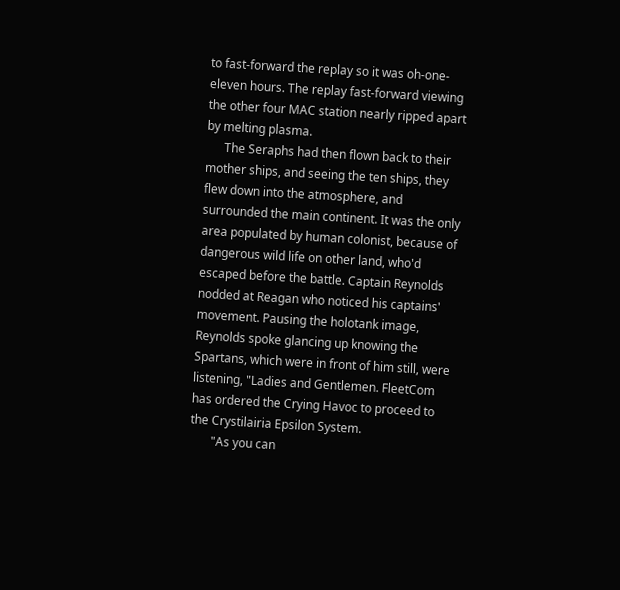to fast-forward the replay so it was oh-one-eleven hours. The replay fast-forward viewing the other four MAC station nearly ripped apart by melting plasma.
      The Seraphs had then flown back to their mother ships, and seeing the ten ships, they flew down into the atmosphere, and surrounded the main continent. It was the only area populated by human colonist, because of dangerous wild life on other land, who'd escaped before the battle. Captain Reynolds nodded at Reagan who noticed his captains' movement. Pausing the holotank image, Reynolds spoke glancing up knowing the Spartans, which were in front of him still, were listening, "Ladies and Gentlemen. FleetCom has ordered the Crying Havoc to proceed to the Crystilairia Epsilon System.
       "As you can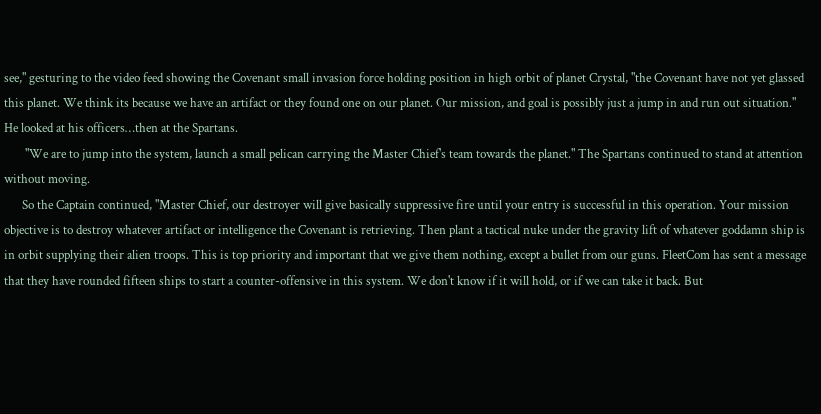see," gesturing to the video feed showing the Covenant small invasion force holding position in high orbit of planet Crystal, "the Covenant have not yet glassed this planet. We think its because we have an artifact or they found one on our planet. Our mission, and goal is possibly just a jump in and run out situation." He looked at his officers…then at the Spartans.
       "We are to jump into the system, launch a small pelican carrying the Master Chief's team towards the planet." The Spartans continued to stand at attention without moving.
      So the Captain continued, "Master Chief, our destroyer will give basically suppressive fire until your entry is successful in this operation. Your mission objective is to destroy whatever artifact or intelligence the Covenant is retrieving. Then plant a tactical nuke under the gravity lift of whatever goddamn ship is in orbit supplying their alien troops. This is top priority and important that we give them nothing, except a bullet from our guns. FleetCom has sent a message that they have rounded fifteen ships to start a counter-offensive in this system. We don't know if it will hold, or if we can take it back. But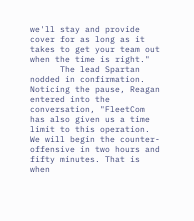we'll stay and provide cover for as long as it takes to get your team out when the time is right."
      The lead Spartan nodded in confirmation. Noticing the pause, Reagan entered into the conversation, "FleetCom has also given us a time limit to this operation. We will begin the counter-offensive in two hours and fifty minutes. That is when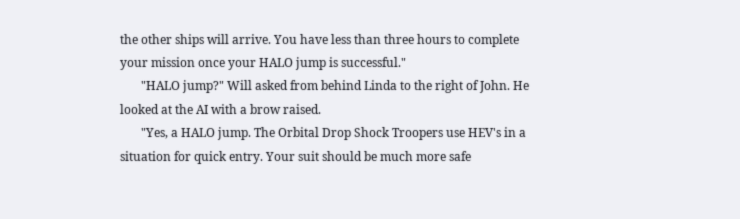the other ships will arrive. You have less than three hours to complete your mission once your HALO jump is successful."
       "HALO jump?" Will asked from behind Linda to the right of John. He looked at the AI with a brow raised.
       "Yes, a HALO jump. The Orbital Drop Shock Troopers use HEV's in a situation for quick entry. Your suit should be much more safe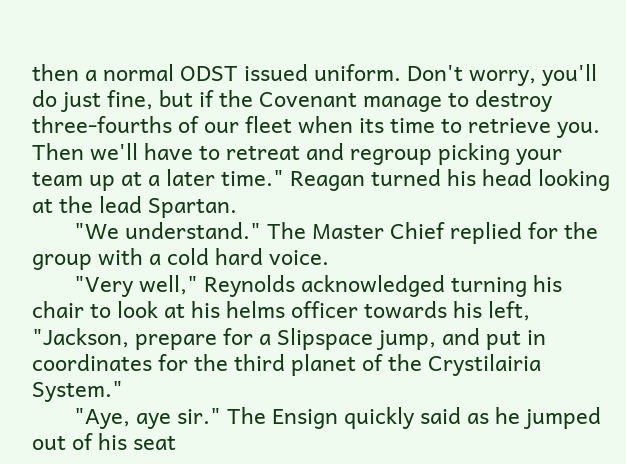then a normal ODST issued uniform. Don't worry, you'll do just fine, but if the Covenant manage to destroy three-fourths of our fleet when its time to retrieve you. Then we'll have to retreat and regroup picking your team up at a later time." Reagan turned his head looking at the lead Spartan.
       "We understand." The Master Chief replied for the group with a cold hard voice.
       "Very well," Reynolds acknowledged turning his chair to look at his helms officer towards his left, "Jackson, prepare for a Slipspace jump, and put in coordinates for the third planet of the Crystilairia System."
       "Aye, aye sir." The Ensign quickly said as he jumped out of his seat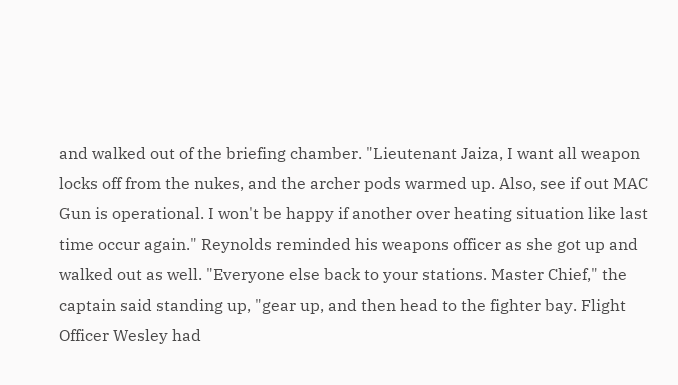and walked out of the briefing chamber. "Lieutenant Jaiza, I want all weapon locks off from the nukes, and the archer pods warmed up. Also, see if out MAC Gun is operational. I won't be happy if another over heating situation like last time occur again." Reynolds reminded his weapons officer as she got up and walked out as well. "Everyone else back to your stations. Master Chief," the captain said standing up, "gear up, and then head to the fighter bay. Flight Officer Wesley had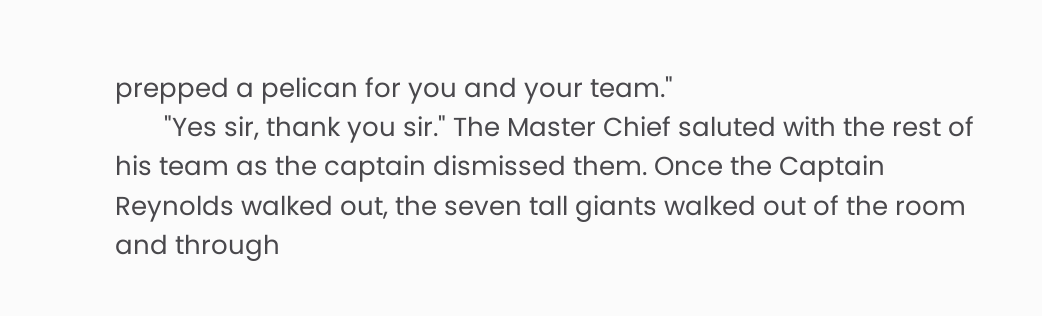prepped a pelican for you and your team."
       "Yes sir, thank you sir." The Master Chief saluted with the rest of his team as the captain dismissed them. Once the Captain Reynolds walked out, the seven tall giants walked out of the room and through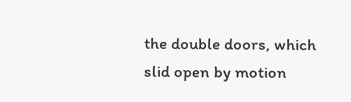the double doors, which slid open by motion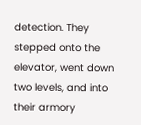detection. They stepped onto the elevator, went down two levels, and into their armory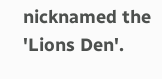nicknamed the 'Lions Den'.